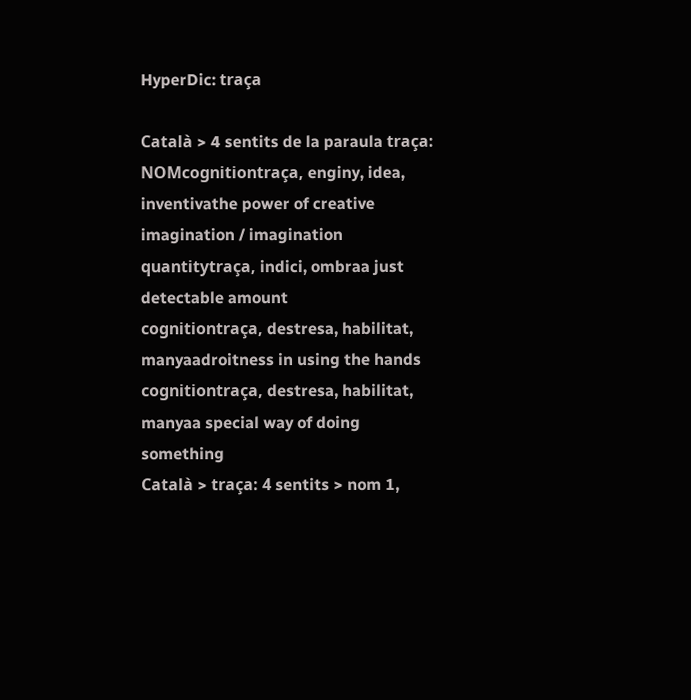HyperDic: traça

Català > 4 sentits de la paraula traça:
NOMcognitiontraça, enginy, idea, inventivathe power of creative imagination / imagination
quantitytraça, indici, ombraa just detectable amount
cognitiontraça, destresa, habilitat, manyaadroitness in using the hands
cognitiontraça, destresa, habilitat, manyaa special way of doing something
Català > traça: 4 sentits > nom 1,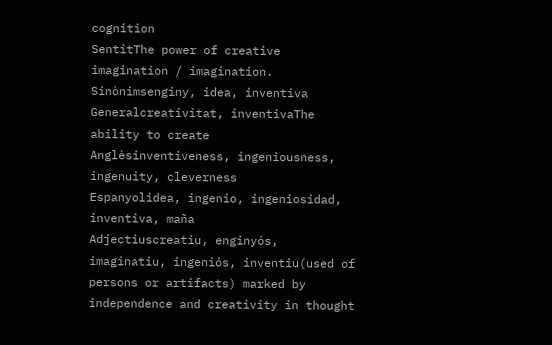cognition
SentitThe power of creative imagination / imagination.
Sinònimsenginy, idea, inventiva
Generalcreativitat, inventivaThe ability to create
Anglèsinventiveness, ingeniousness, ingenuity, cleverness
Espanyolidea, ingenio, ingeniosidad, inventiva, maña
Adjectiuscreatiu, enginyós, imaginatiu, ingeniós, inventiu(used of persons or artifacts) marked by independence and creativity in thought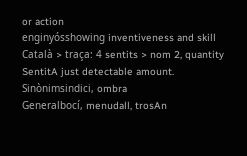or action
enginyósshowing inventiveness and skill
Català > traça: 4 sentits > nom 2, quantity
SentitA just detectable amount.
Sinònimsindici, ombra
Generalbocí, menudall, trosAn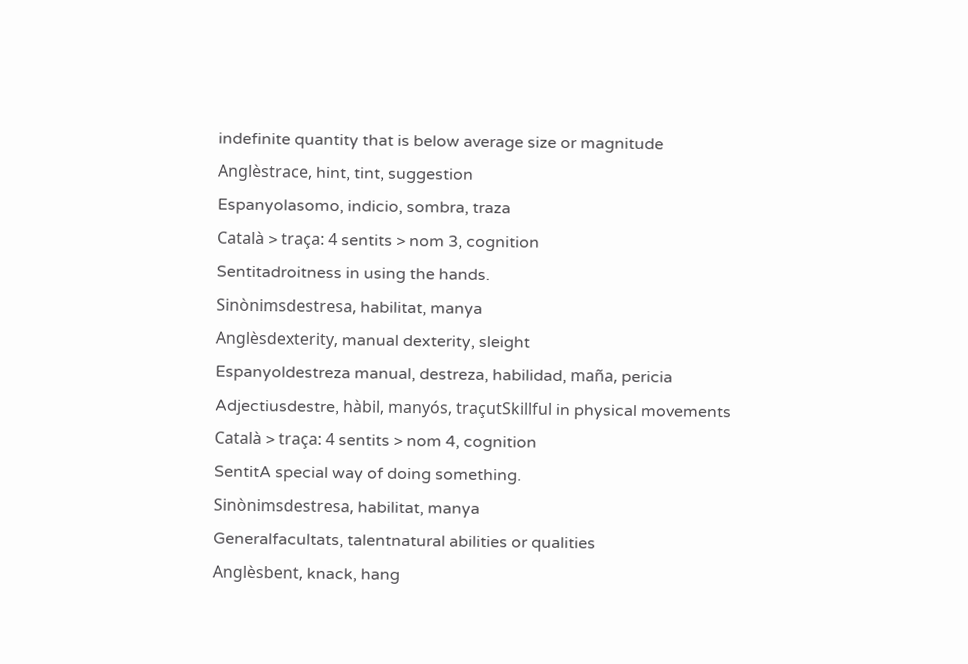indefinite quantity that is below average size or magnitude
Anglèstrace, hint, tint, suggestion
Espanyolasomo, indicio, sombra, traza
Català > traça: 4 sentits > nom 3, cognition
Sentitadroitness in using the hands.
Sinònimsdestresa, habilitat, manya
Anglèsdexterity, manual dexterity, sleight
Espanyoldestreza manual, destreza, habilidad, maña, pericia
Adjectiusdestre, hàbil, manyós, traçutSkillful in physical movements
Català > traça: 4 sentits > nom 4, cognition
SentitA special way of doing something.
Sinònimsdestresa, habilitat, manya
Generalfacultats, talentnatural abilities or qualities
Anglèsbent, knack, hang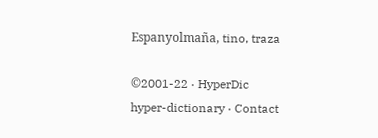Espanyolmaña, tino, traza

©2001-22 · HyperDic hyper-dictionary · Contact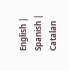English | Spanish | Catalan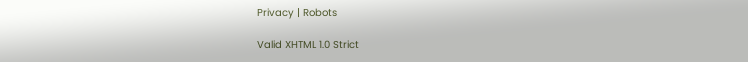Privacy | Robots

Valid XHTML 1.0 Strict